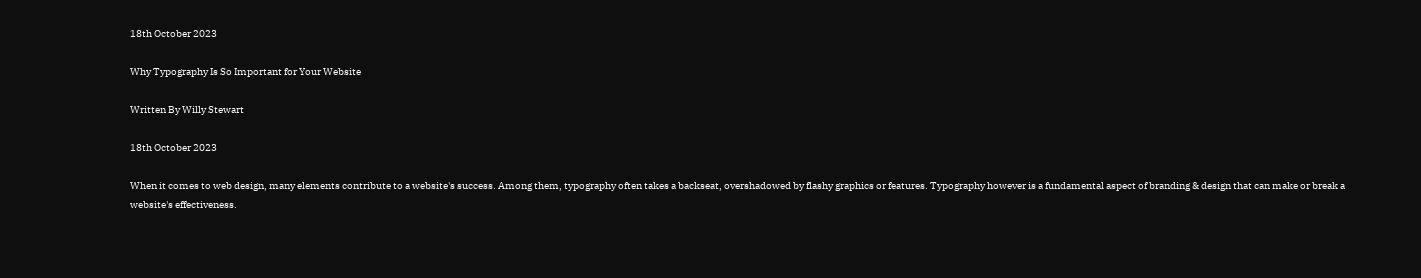18th October 2023

Why Typography Is So Important for Your Website

Written By Willy Stewart

18th October 2023

When it comes to web design, many elements contribute to a website's success. Among them, typography often takes a backseat, overshadowed by flashy graphics or features. Typography however is a fundamental aspect of branding & design that can make or break a website's effectiveness.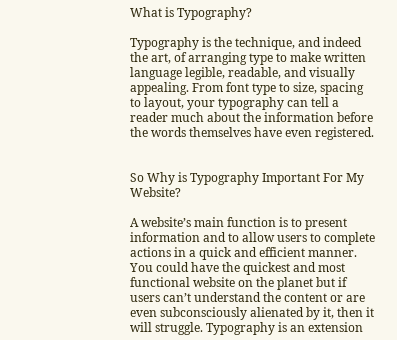What is Typography?

Typography is the technique, and indeed the art, of arranging type to make written language legible, readable, and visually appealing. From font type to size, spacing to layout, your typography can tell a reader much about the information before the words themselves have even registered.


So Why is Typography Important For My Website?

A website’s main function is to present information and to allow users to complete actions in a quick and efficient manner. You could have the quickest and most functional website on the planet but if users can’t understand the content or are even subconsciously alienated by it, then it will struggle. Typography is an extension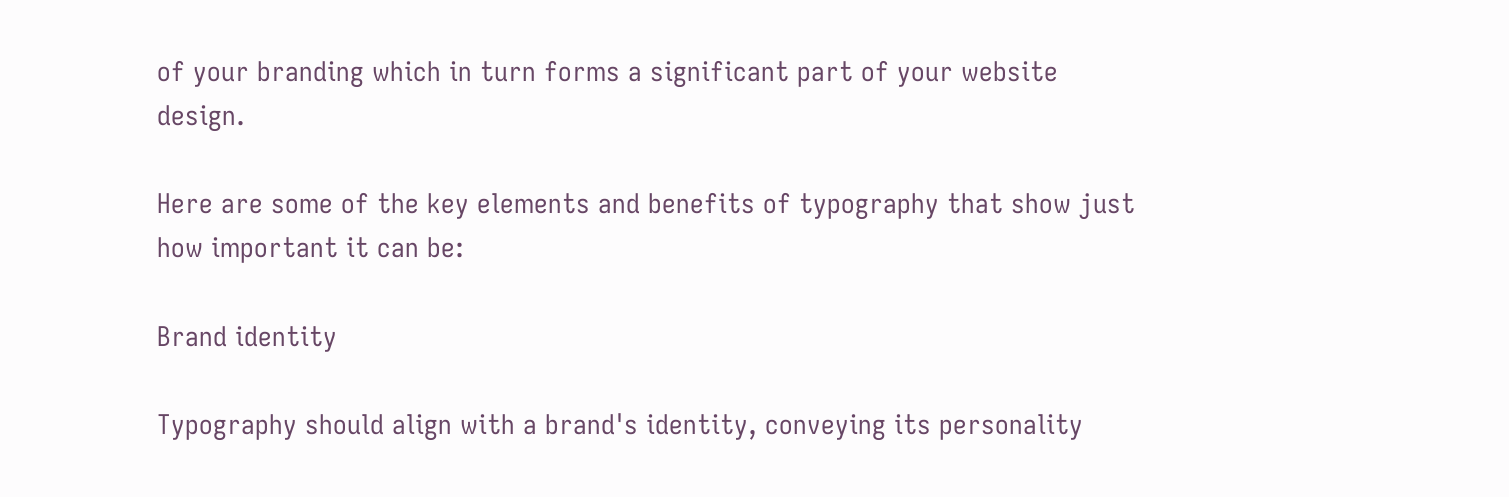of your branding which in turn forms a significant part of your website design.

Here are some of the key elements and benefits of typography that show just how important it can be:

Brand identity

Typography should align with a brand's identity, conveying its personality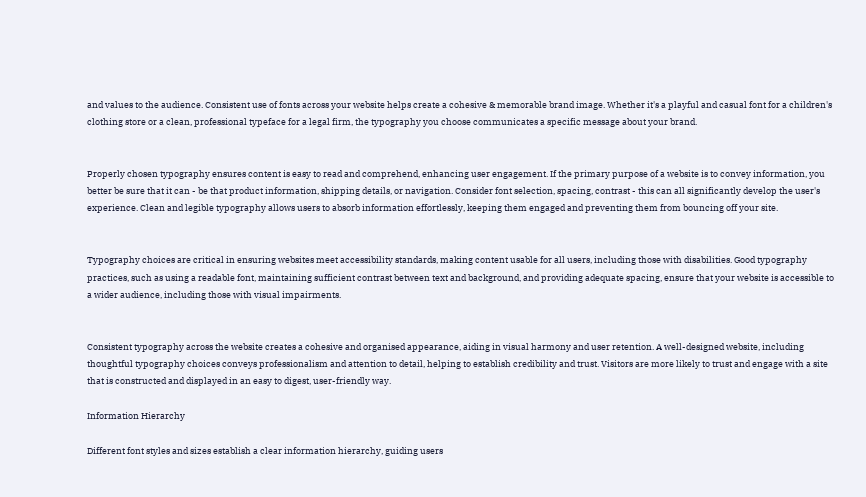and values to the audience. Consistent use of fonts across your website helps create a cohesive & memorable brand image. Whether it's a playful and casual font for a children's clothing store or a clean, professional typeface for a legal firm, the typography you choose communicates a specific message about your brand.


Properly chosen typography ensures content is easy to read and comprehend, enhancing user engagement. If the primary purpose of a website is to convey information, you better be sure that it can - be that product information, shipping details, or navigation. Consider font selection, spacing, contrast - this can all significantly develop the user's experience. Clean and legible typography allows users to absorb information effortlessly, keeping them engaged and preventing them from bouncing off your site.


Typography choices are critical in ensuring websites meet accessibility standards, making content usable for all users, including those with disabilities. Good typography practices, such as using a readable font, maintaining sufficient contrast between text and background, and providing adequate spacing, ensure that your website is accessible to a wider audience, including those with visual impairments.


Consistent typography across the website creates a cohesive and organised appearance, aiding in visual harmony and user retention. A well-designed website, including thoughtful typography choices conveys professionalism and attention to detail, helping to establish credibility and trust. Visitors are more likely to trust and engage with a site that is constructed and displayed in an easy to digest, user-friendly way.

Information Hierarchy

Different font styles and sizes establish a clear information hierarchy, guiding users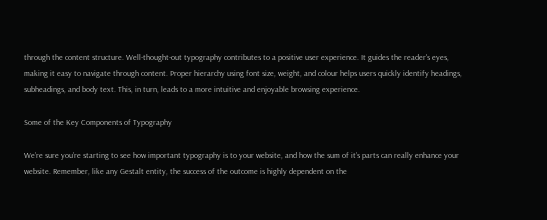through the content structure. Well-thought-out typography contributes to a positive user experience. It guides the reader's eyes, making it easy to navigate through content. Proper hierarchy using font size, weight, and colour helps users quickly identify headings, subheadings, and body text. This, in turn, leads to a more intuitive and enjoyable browsing experience.

Some of the Key Components of Typography

We’re sure you’re starting to see how important typography is to your website, and how the sum of it’s parts can really enhance your website. Remember, like any Gestalt entity, the success of the outcome is highly dependent on the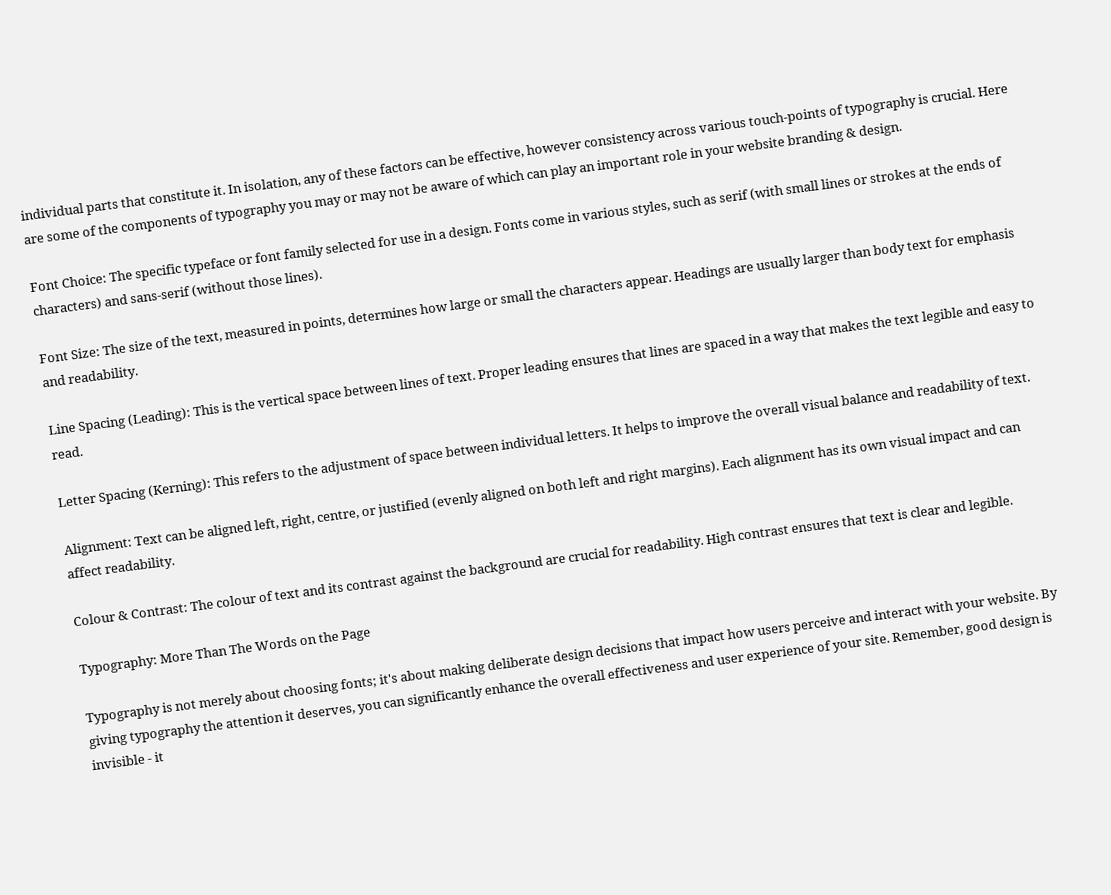individual parts that constitute it. In isolation, any of these factors can be effective, however consistency across various touch-points of typography is crucial. Here are some of the components of typography you may or may not be aware of which can play an important role in your website branding & design.

Font Choice: The specific typeface or font family selected for use in a design. Fonts come in various styles, such as serif (with small lines or strokes at the ends of characters) and sans-serif (without those lines).

Font Size: The size of the text, measured in points, determines how large or small the characters appear. Headings are usually larger than body text for emphasis and readability.

Line Spacing (Leading): This is the vertical space between lines of text. Proper leading ensures that lines are spaced in a way that makes the text legible and easy to read.

Letter Spacing (Kerning): This refers to the adjustment of space between individual letters. It helps to improve the overall visual balance and readability of text.

Alignment: Text can be aligned left, right, centre, or justified (evenly aligned on both left and right margins). Each alignment has its own visual impact and can affect readability.

Colour & Contrast: The colour of text and its contrast against the background are crucial for readability. High contrast ensures that text is clear and legible.

Typography: More Than The Words on the Page

Typography is not merely about choosing fonts; it's about making deliberate design decisions that impact how users perceive and interact with your website. By giving typography the attention it deserves, you can significantly enhance the overall effectiveness and user experience of your site. Remember, good design is invisible - it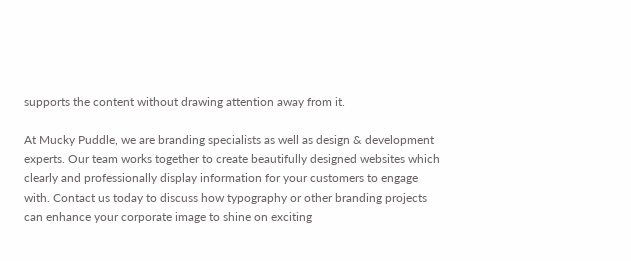supports the content without drawing attention away from it.

At Mucky Puddle, we are branding specialists as well as design & development experts. Our team works together to create beautifully designed websites which clearly and professionally display information for your customers to engage with. Contact us today to discuss how typography or other branding projects can enhance your corporate image to shine on exciting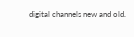digital channels new and old.